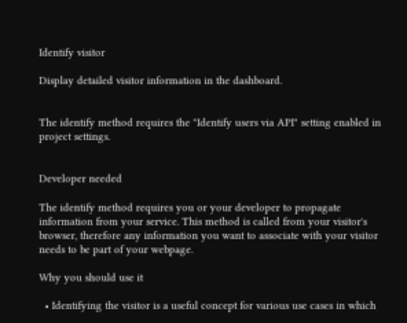Identify visitor

Display detailed visitor information in the dashboard.


The identify method requires the "Identify users via API" setting enabled in project settings.


Developer needed

The identify method requires you or your developer to propagate information from your service. This method is called from your visitor's browser, therefore any information you want to associate with your visitor needs to be part of your webpage.

Why you should use it

  • Identifying the visitor is a useful concept for various use cases in which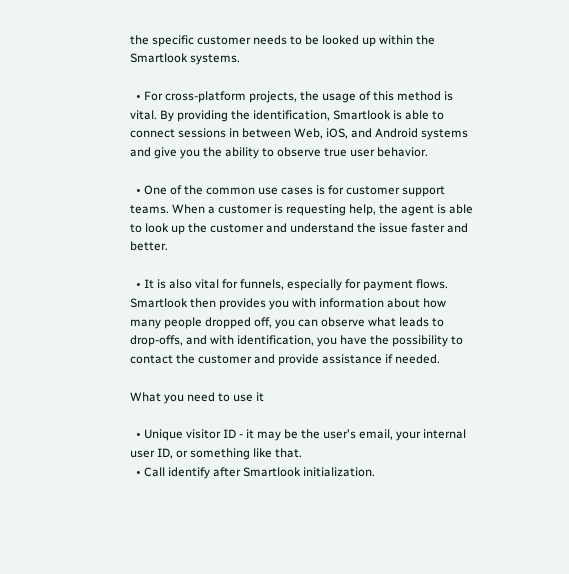the specific customer needs to be looked up within the Smartlook systems.

  • For cross-platform projects, the usage of this method is vital. By providing the identification, Smartlook is able to connect sessions in between Web, iOS, and Android systems and give you the ability to observe true user behavior.

  • One of the common use cases is for customer support teams. When a customer is requesting help, the agent is able to look up the customer and understand the issue faster and better.

  • It is also vital for funnels, especially for payment flows. Smartlook then provides you with information about how many people dropped off, you can observe what leads to drop-offs, and with identification, you have the possibility to contact the customer and provide assistance if needed.

What you need to use it

  • Unique visitor ID - it may be the user's email, your internal user ID, or something like that.
  • Call identify after Smartlook initialization.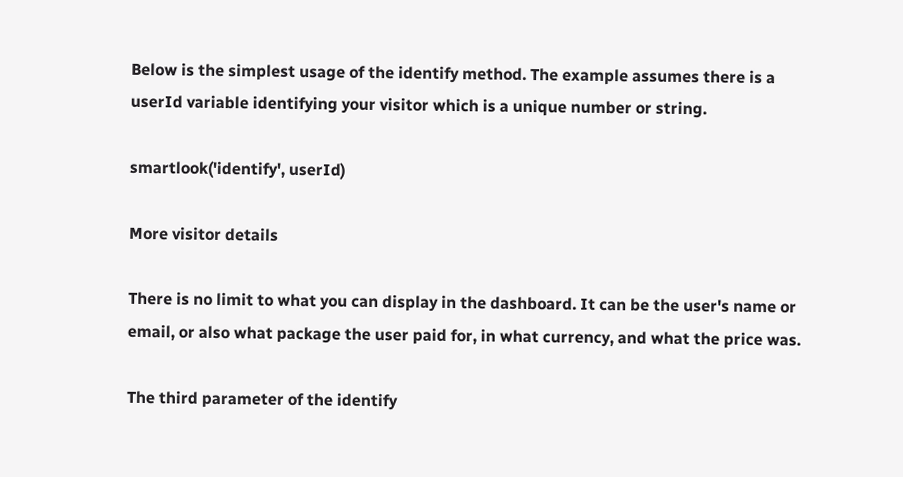Below is the simplest usage of the identify method. The example assumes there is a userId variable identifying your visitor which is a unique number or string.

smartlook('identify', userId)

More visitor details

There is no limit to what you can display in the dashboard. It can be the user's name or email, or also what package the user paid for, in what currency, and what the price was.

The third parameter of the identify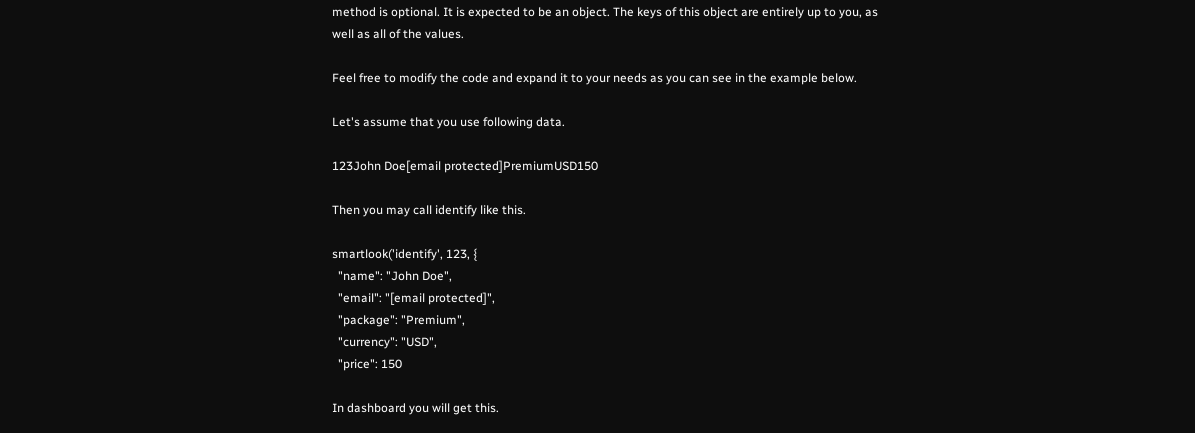method is optional. It is expected to be an object. The keys of this object are entirely up to you, as well as all of the values.

Feel free to modify the code and expand it to your needs as you can see in the example below.

Let's assume that you use following data.

123John Doe[email protected]PremiumUSD150

Then you may call identify like this.

smartlook('identify', 123, {
  "name": "John Doe",
  "email": "[email protected]",
  "package": "Premium",
  "currency": "USD",
  "price": 150

In dashboard you will get this.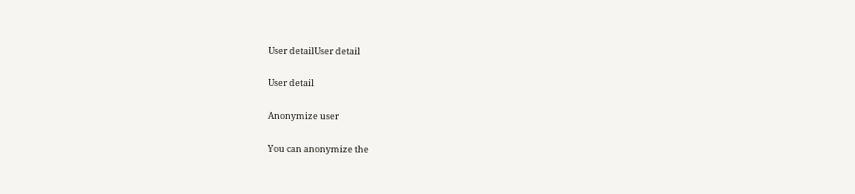User detailUser detail

User detail

Anonymize user

You can anonymize the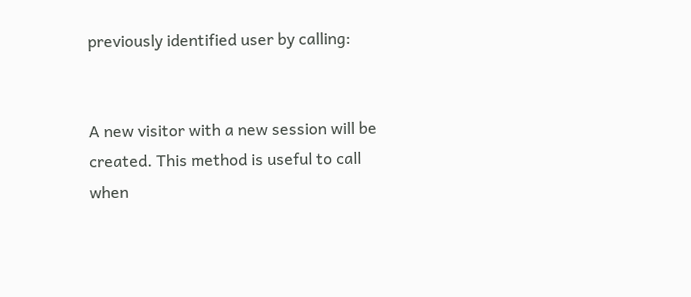previously identified user by calling:


A new visitor with a new session will be created. This method is useful to call when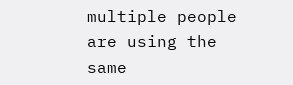multiple people are using the same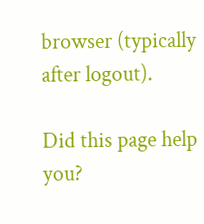browser (typically after logout).

Did this page help you?